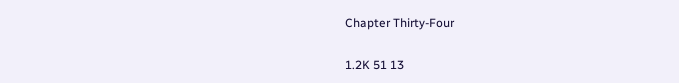Chapter Thirty-Four

1.2K 51 13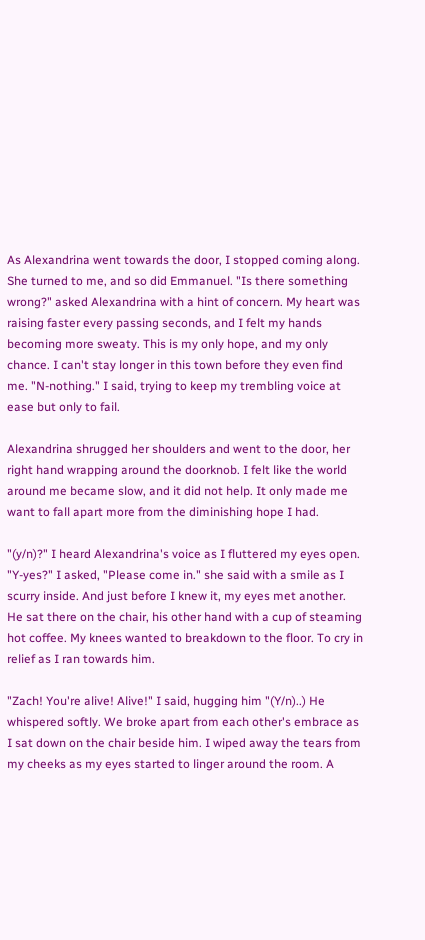As Alexandrina went towards the door, I stopped coming along. She turned to me, and so did Emmanuel. "Is there something wrong?" asked Alexandrina with a hint of concern. My heart was raising faster every passing seconds, and I felt my hands becoming more sweaty. This is my only hope, and my only chance. I can't stay longer in this town before they even find me. "N-nothing." I said, trying to keep my trembling voice at ease but only to fail.

Alexandrina shrugged her shoulders and went to the door, her right hand wrapping around the doorknob. I felt like the world around me became slow, and it did not help. It only made me want to fall apart more from the diminishing hope I had.

"(y/n)?" I heard Alexandrina's voice as I fluttered my eyes open. "Y-yes?" I asked, "Please come in." she said with a smile as I scurry inside. And just before I knew it, my eyes met another. He sat there on the chair, his other hand with a cup of steaming hot coffee. My knees wanted to breakdown to the floor. To cry in relief as I ran towards him.

"Zach! You're alive! Alive!" I said, hugging him "(Y/n)..) He whispered softly. We broke apart from each other's embrace as I sat down on the chair beside him. I wiped away the tears from my cheeks as my eyes started to linger around the room. A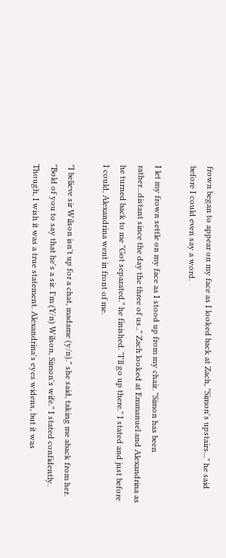frown began to appear on my face as I looked back at Zach, "Simon's upstairs..." he said before I could even say a word.

I let my frown settle on my face as I stood up from my chair. "Simon has been rather...distant since the day the three of us.." Zach looked at Emmanuel and Alexandrina as he turned back to me "Got separated." he finished. "I'll go up there." I stated and just before I could, Alexandrina went in front of me.

"I believe sir Wilson isn't up for a chat, madame (y/n)." she said, taking me aback from her. "Bold of you to say that he's a sir. I'm (Y/n) Wilson, Simon's wife." I stated confidently. Though, I wish it was a true statement. Alexandrina's eyes widens, but it was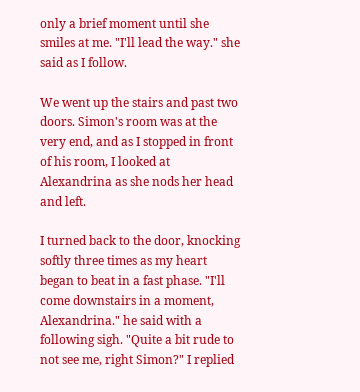only a brief moment until she smiles at me. "I'll lead the way." she said as I follow.

We went up the stairs and past two doors. Simon's room was at the very end, and as I stopped in front of his room, I looked at Alexandrina as she nods her head and left.

I turned back to the door, knocking softly three times as my heart began to beat in a fast phase. "I'll come downstairs in a moment, Alexandrina." he said with a following sigh. "Quite a bit rude to not see me, right Simon?" I replied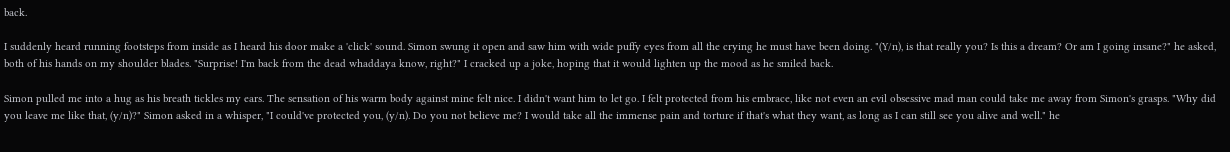back.

I suddenly heard running footsteps from inside as I heard his door make a 'click' sound. Simon swung it open and saw him with wide puffy eyes from all the crying he must have been doing. "(Y/n), is that really you? Is this a dream? Or am I going insane?" he asked, both of his hands on my shoulder blades. "Surprise! I'm back from the dead whaddaya know, right?" I cracked up a joke, hoping that it would lighten up the mood as he smiled back.

Simon pulled me into a hug as his breath tickles my ears. The sensation of his warm body against mine felt nice. I didn't want him to let go. I felt protected from his embrace, like not even an evil obsessive mad man could take me away from Simon's grasps. "Why did you leave me like that, (y/n)?" Simon asked in a whisper, "I could've protected you, (y/n). Do you not believe me? I would take all the immense pain and torture if that's what they want, as long as I can still see you alive and well." he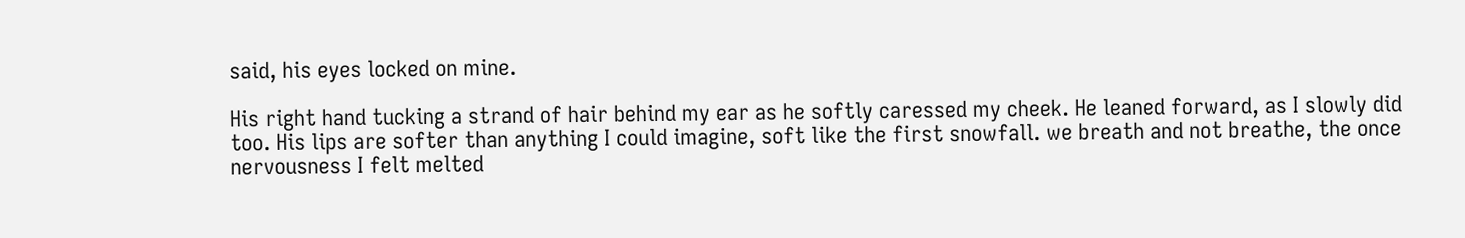said, his eyes locked on mine.

His right hand tucking a strand of hair behind my ear as he softly caressed my cheek. He leaned forward, as I slowly did too. His lips are softer than anything I could imagine, soft like the first snowfall. we breath and not breathe, the once nervousness I felt melted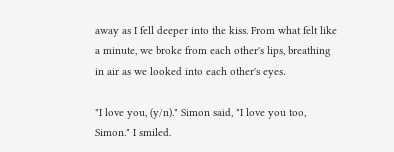away as I fell deeper into the kiss. From what felt like a minute, we broke from each other's lips, breathing in air as we looked into each other's eyes.

"I love you, (y/n)." Simon said, "I love you too, Simon." I smiled.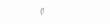(!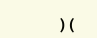) (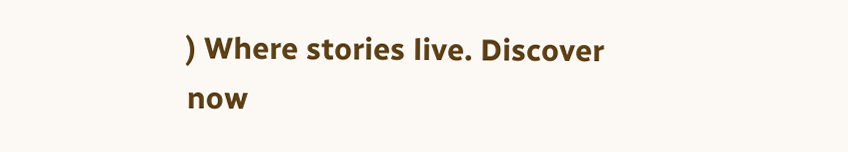) Where stories live. Discover now